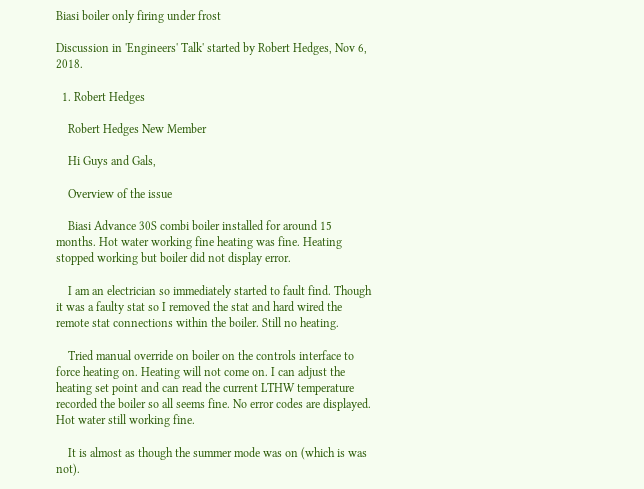Biasi boiler only firing under frost

Discussion in 'Engineers' Talk' started by Robert Hedges, Nov 6, 2018.

  1. Robert Hedges

    Robert Hedges New Member

    Hi Guys and Gals,

    Overview of the issue

    Biasi Advance 30S combi boiler installed for around 15 months. Hot water working fine heating was fine. Heating stopped working but boiler did not display error.

    I am an electrician so immediately started to fault find. Though it was a faulty stat so I removed the stat and hard wired the remote stat connections within the boiler. Still no heating.

    Tried manual override on boiler on the controls interface to force heating on. Heating will not come on. I can adjust the heating set point and can read the current LTHW temperature recorded the boiler so all seems fine. No error codes are displayed. Hot water still working fine.

    It is almost as though the summer mode was on (which is was not).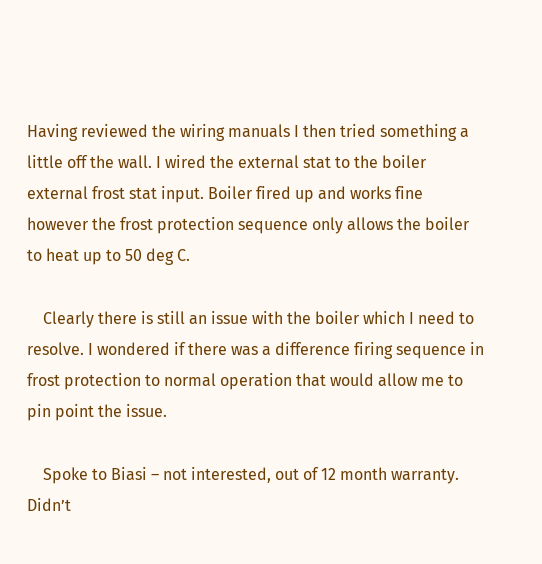Having reviewed the wiring manuals I then tried something a little off the wall. I wired the external stat to the boiler external frost stat input. Boiler fired up and works fine however the frost protection sequence only allows the boiler to heat up to 50 deg C.

    Clearly there is still an issue with the boiler which I need to resolve. I wondered if there was a difference firing sequence in frost protection to normal operation that would allow me to pin point the issue.

    Spoke to Biasi – not interested, out of 12 month warranty. Didn’t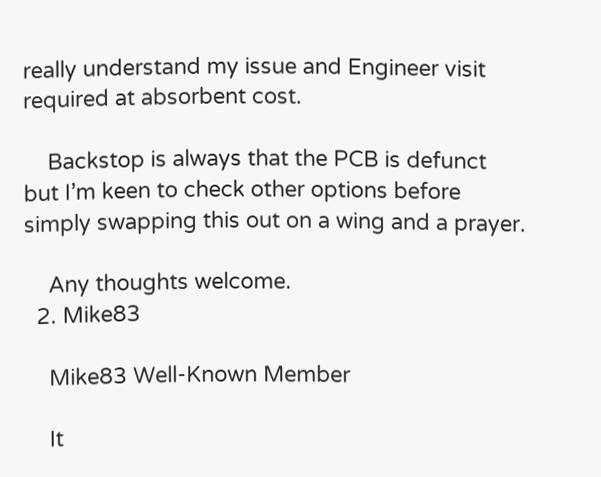really understand my issue and Engineer visit required at absorbent cost.

    Backstop is always that the PCB is defunct but I’m keen to check other options before simply swapping this out on a wing and a prayer.

    Any thoughts welcome.
  2. Mike83

    Mike83 Well-Known Member

    It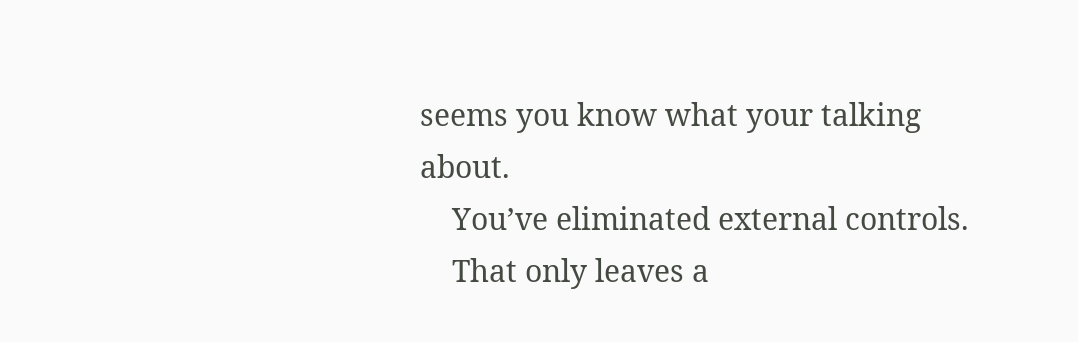seems you know what your talking about.
    You’ve eliminated external controls.
    That only leaves a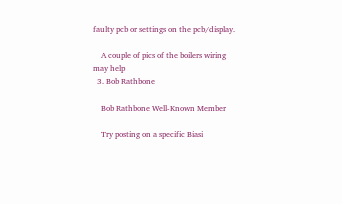faulty pcb or settings on the pcb/display.

    A couple of pics of the boilers wiring may help
  3. Bob Rathbone

    Bob Rathbone Well-Known Member

    Try posting on a specific Biasi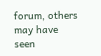forum, others may have seen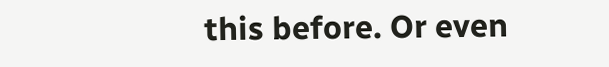this before. Or even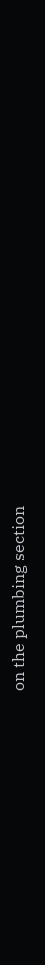on the plumbing section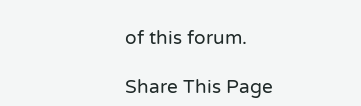of this forum.

Share This Page